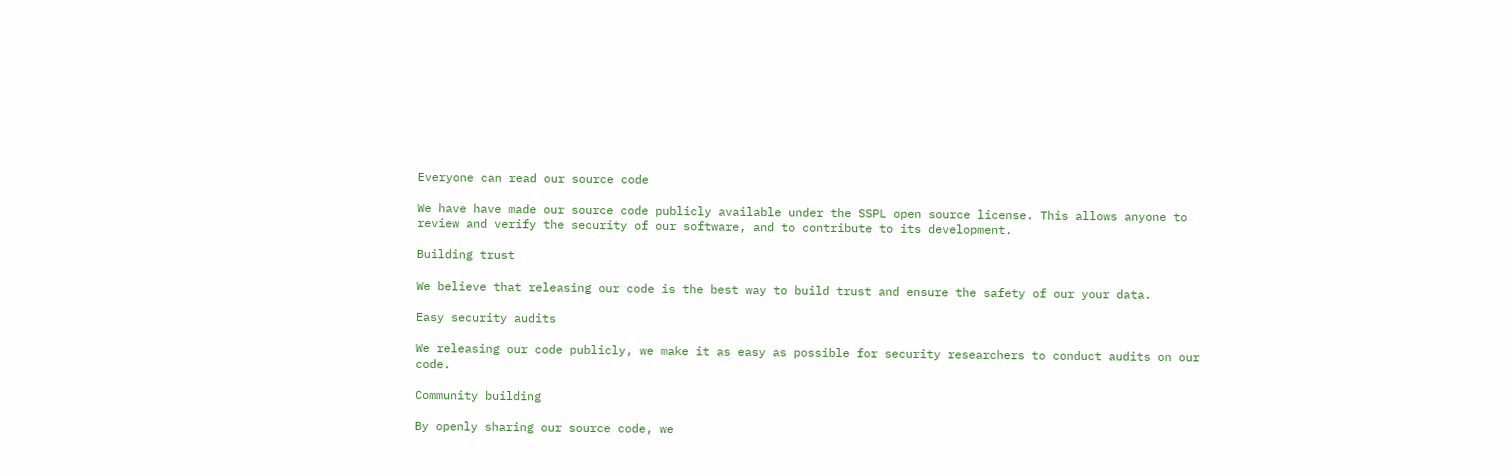Everyone can read our source code

We have have made our source code publicly available under the SSPL open source license. This allows anyone to review and verify the security of our software, and to contribute to its development.

Building trust

We believe that releasing our code is the best way to build trust and ensure the safety of our your data.

Easy security audits

We releasing our code publicly, we make it as easy as possible for security researchers to conduct audits on our code.

Community building

By openly sharing our source code, we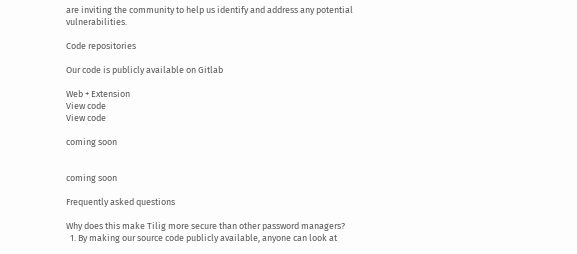are inviting the community to help us identify and address any potential vulnerabilities.

Code repositories

Our code is publicly available on Gitlab

Web + Extension
View code
View code

coming soon


coming soon

Frequently asked questions

Why does this make Tilig more secure than other password managers?
  1. By making our source code publicly available, anyone can look at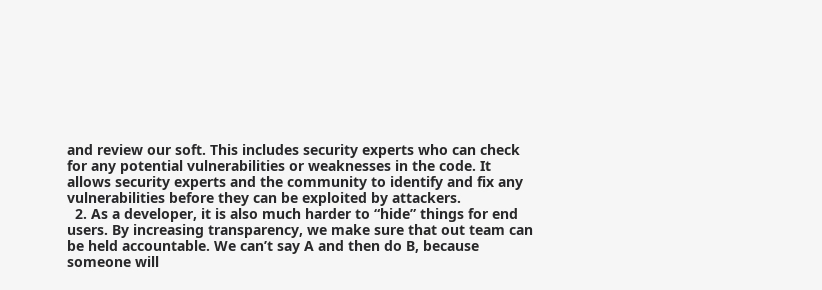and review our soft. This includes security experts who can check for any potential vulnerabilities or weaknesses in the code. It allows security experts and the community to identify and fix any vulnerabilities before they can be exploited by attackers.
  2. As a developer, it is also much harder to “hide” things for end users. By increasing transparency, we make sure that out team can be held accountable. We can’t say A and then do B, because someone will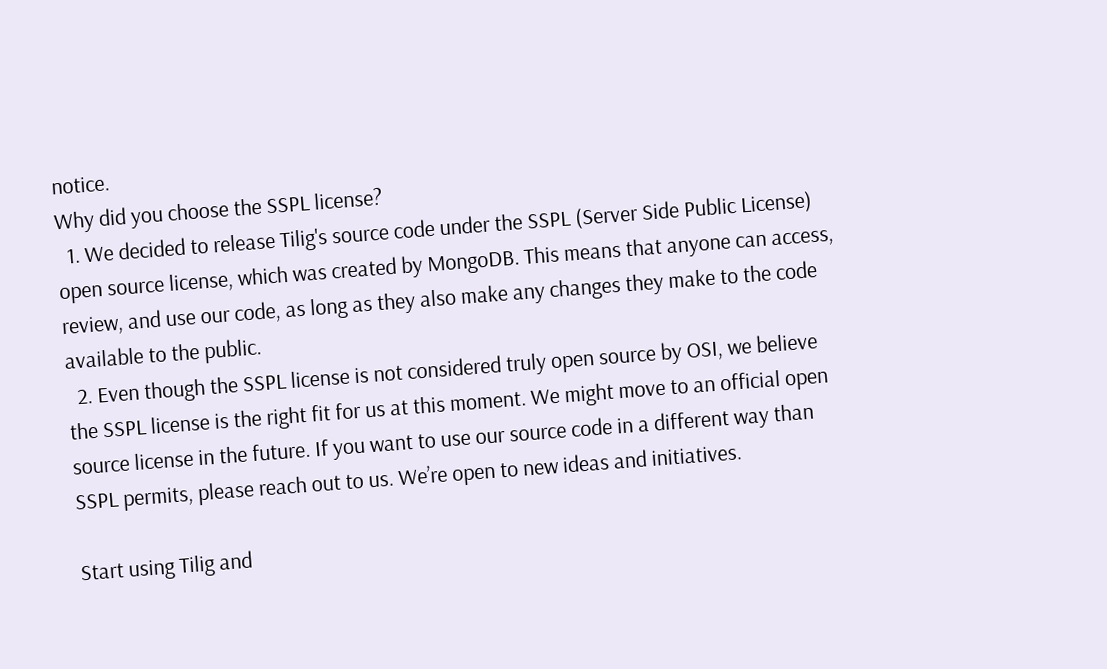notice.
Why did you choose the SSPL license?
  1. We decided to release Tilig's source code under the SSPL (Server Side Public License) open source license, which was created by MongoDB. This means that anyone can access, review, and use our code, as long as they also make any changes they make to the code available to the public.
  2. Even though the SSPL license is not considered truly open source by OSI, we believe the SSPL license is the right fit for us at this moment. We might move to an official open source license in the future. If you want to use our source code in a different way than SSPL permits, please reach out to us. We’re open to new ideas and initiatives.

Start using Tilig and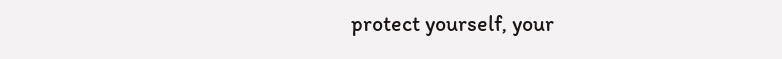protect yourself, your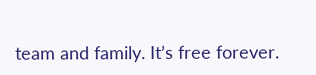team and family. It’s free forever.